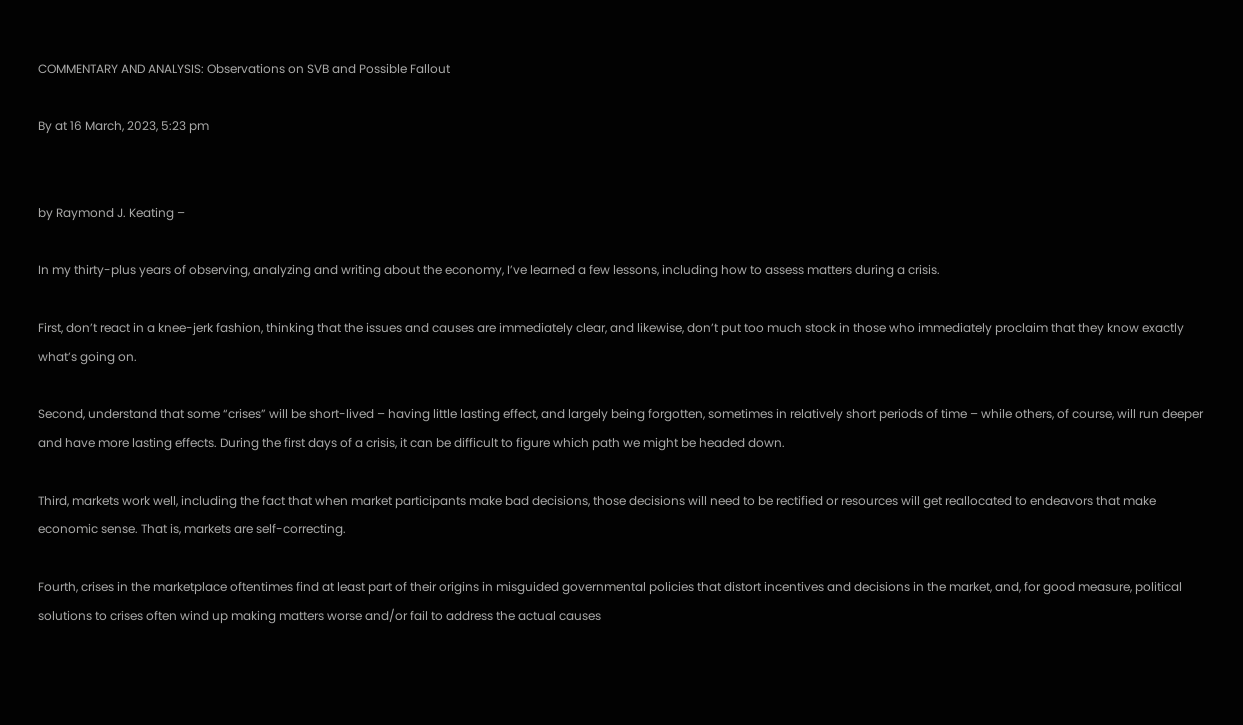COMMENTARY AND ANALYSIS: Observations on SVB and Possible Fallout

By at 16 March, 2023, 5:23 pm


by Raymond J. Keating –

In my thirty-plus years of observing, analyzing and writing about the economy, I’ve learned a few lessons, including how to assess matters during a crisis.

First, don’t react in a knee-jerk fashion, thinking that the issues and causes are immediately clear, and likewise, don’t put too much stock in those who immediately proclaim that they know exactly what’s going on.

Second, understand that some “crises” will be short-lived – having little lasting effect, and largely being forgotten, sometimes in relatively short periods of time – while others, of course, will run deeper and have more lasting effects. During the first days of a crisis, it can be difficult to figure which path we might be headed down.

Third, markets work well, including the fact that when market participants make bad decisions, those decisions will need to be rectified or resources will get reallocated to endeavors that make economic sense. That is, markets are self-correcting.

Fourth, crises in the marketplace oftentimes find at least part of their origins in misguided governmental policies that distort incentives and decisions in the market, and, for good measure, political solutions to crises often wind up making matters worse and/or fail to address the actual causes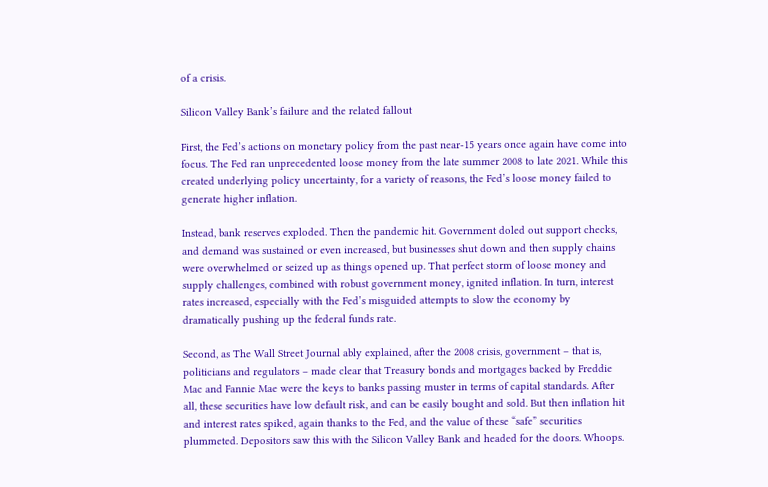of a crisis.

Silicon Valley Bank’s failure and the related fallout

First, the Fed’s actions on monetary policy from the past near-15 years once again have come into focus. The Fed ran unprecedented loose money from the late summer 2008 to late 2021. While this created underlying policy uncertainty, for a variety of reasons, the Fed’s loose money failed to generate higher inflation.

Instead, bank reserves exploded. Then the pandemic hit. Government doled out support checks, and demand was sustained or even increased, but businesses shut down and then supply chains were overwhelmed or seized up as things opened up. That perfect storm of loose money and supply challenges, combined with robust government money, ignited inflation. In turn, interest rates increased, especially with the Fed’s misguided attempts to slow the economy by dramatically pushing up the federal funds rate.

Second, as The Wall Street Journal ably explained, after the 2008 crisis, government – that is, politicians and regulators – made clear that Treasury bonds and mortgages backed by Freddie Mac and Fannie Mae were the keys to banks passing muster in terms of capital standards. After all, these securities have low default risk, and can be easily bought and sold. But then inflation hit and interest rates spiked, again thanks to the Fed, and the value of these “safe” securities plummeted. Depositors saw this with the Silicon Valley Bank and headed for the doors. Whoops.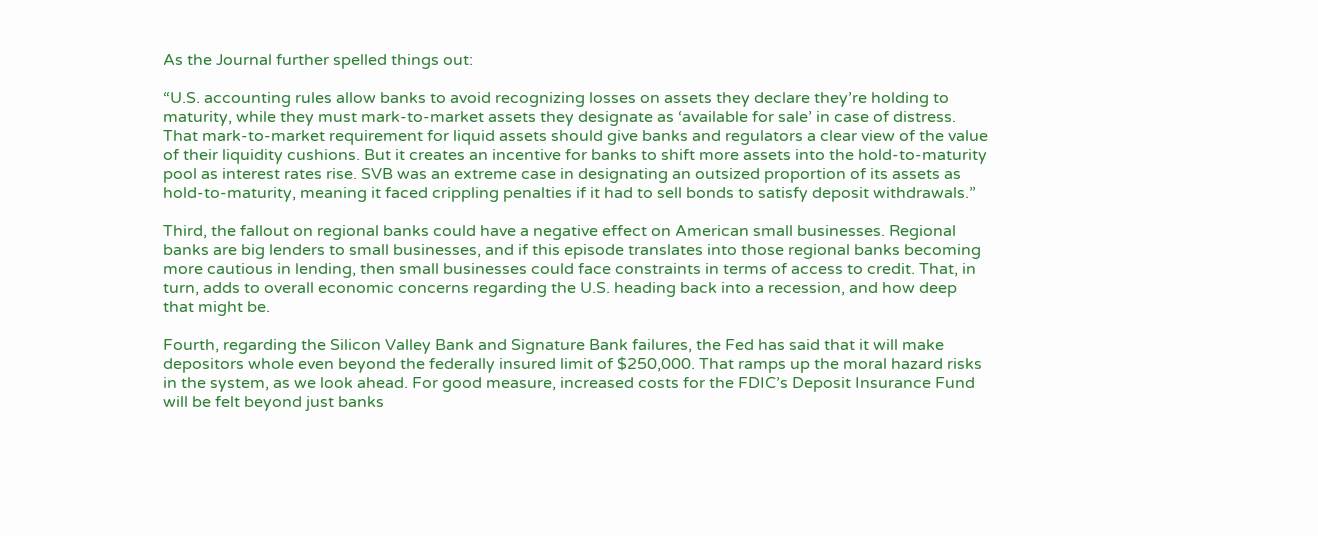As the Journal further spelled things out:

“U.S. accounting rules allow banks to avoid recognizing losses on assets they declare they’re holding to maturity, while they must mark-to-market assets they designate as ‘available for sale’ in case of distress. That mark-to-market requirement for liquid assets should give banks and regulators a clear view of the value of their liquidity cushions. But it creates an incentive for banks to shift more assets into the hold-to-maturity pool as interest rates rise. SVB was an extreme case in designating an outsized proportion of its assets as hold-to-maturity, meaning it faced crippling penalties if it had to sell bonds to satisfy deposit withdrawals.”

Third, the fallout on regional banks could have a negative effect on American small businesses. Regional banks are big lenders to small businesses, and if this episode translates into those regional banks becoming more cautious in lending, then small businesses could face constraints in terms of access to credit. That, in turn, adds to overall economic concerns regarding the U.S. heading back into a recession, and how deep that might be.

Fourth, regarding the Silicon Valley Bank and Signature Bank failures, the Fed has said that it will make depositors whole even beyond the federally insured limit of $250,000. That ramps up the moral hazard risks in the system, as we look ahead. For good measure, increased costs for the FDIC’s Deposit Insurance Fund will be felt beyond just banks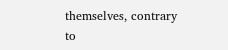themselves, contrary to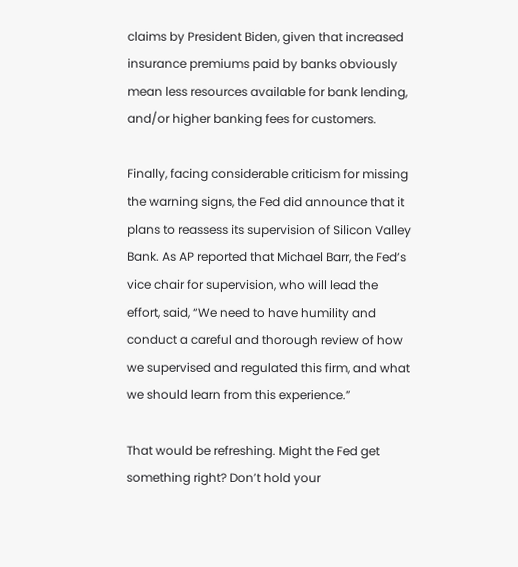claims by President Biden, given that increased insurance premiums paid by banks obviously mean less resources available for bank lending, and/or higher banking fees for customers.

Finally, facing considerable criticism for missing the warning signs, the Fed did announce that it plans to reassess its supervision of Silicon Valley Bank. As AP reported that Michael Barr, the Fed’s vice chair for supervision, who will lead the effort, said, “We need to have humility and conduct a careful and thorough review of how we supervised and regulated this firm, and what we should learn from this experience.”

That would be refreshing. Might the Fed get something right? Don’t hold your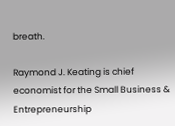breath.

Raymond J. Keating is chief economist for the Small Business & Entrepreneurship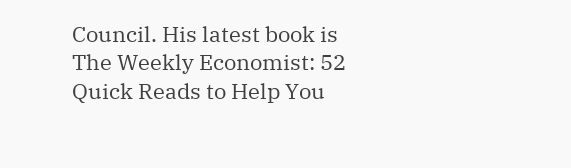Council. His latest book is The Weekly Economist: 52 Quick Reads to Help You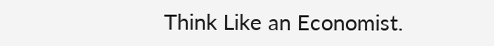Think Like an Economist.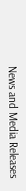News and Media Releases